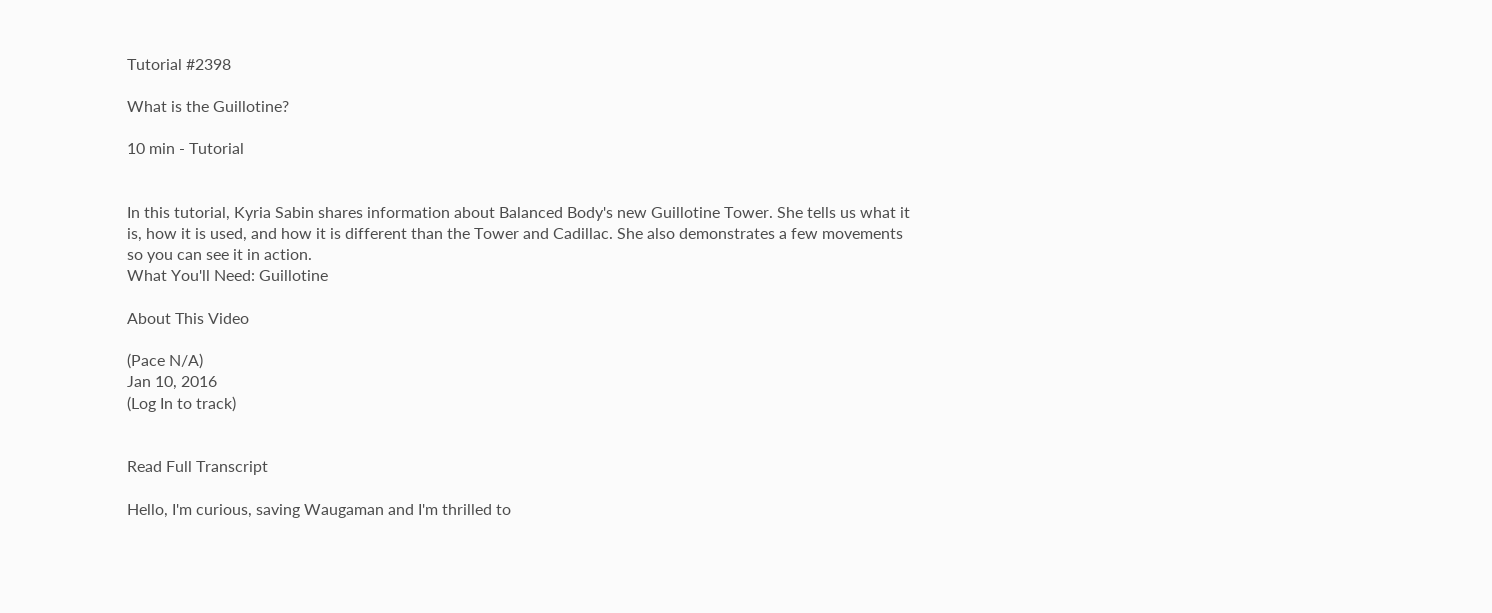Tutorial #2398

What is the Guillotine?

10 min - Tutorial


In this tutorial, Kyria Sabin shares information about Balanced Body's new Guillotine Tower. She tells us what it is, how it is used, and how it is different than the Tower and Cadillac. She also demonstrates a few movements so you can see it in action.
What You'll Need: Guillotine

About This Video

(Pace N/A)
Jan 10, 2016
(Log In to track)


Read Full Transcript

Hello, I'm curious, saving Waugaman and I'm thrilled to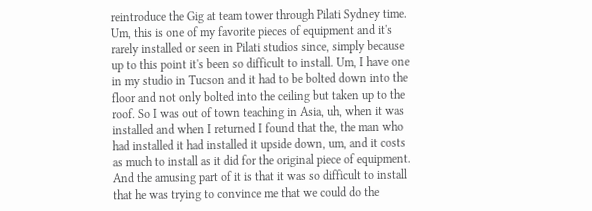reintroduce the Gig at team tower through Pilati Sydney time. Um, this is one of my favorite pieces of equipment and it's rarely installed or seen in Pilati studios since, simply because up to this point it's been so difficult to install. Um, I have one in my studio in Tucson and it had to be bolted down into the floor and not only bolted into the ceiling but taken up to the roof. So I was out of town teaching in Asia, uh, when it was installed and when I returned I found that the, the man who had installed it had installed it upside down, um, and it costs as much to install as it did for the original piece of equipment. And the amusing part of it is that it was so difficult to install that he was trying to convince me that we could do the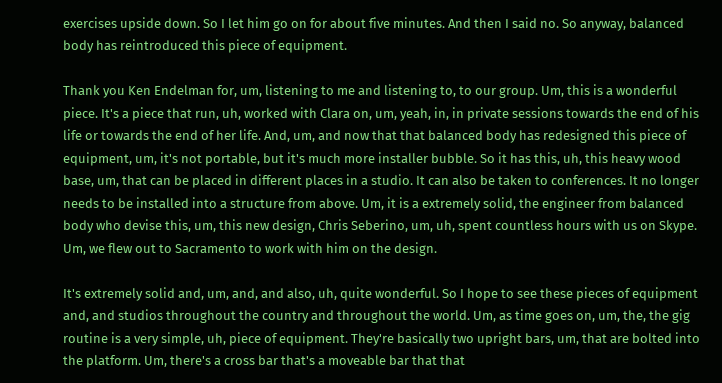exercises upside down. So I let him go on for about five minutes. And then I said no. So anyway, balanced body has reintroduced this piece of equipment.

Thank you Ken Endelman for, um, listening to me and listening to, to our group. Um, this is a wonderful piece. It's a piece that run, uh, worked with Clara on, um, yeah, in, in private sessions towards the end of his life or towards the end of her life. And, um, and now that that balanced body has redesigned this piece of equipment, um, it's not portable, but it's much more installer bubble. So it has this, uh, this heavy wood base, um, that can be placed in different places in a studio. It can also be taken to conferences. It no longer needs to be installed into a structure from above. Um, it is a extremely solid, the engineer from balanced body who devise this, um, this new design, Chris Seberino, um, uh, spent countless hours with us on Skype. Um, we flew out to Sacramento to work with him on the design.

It's extremely solid and, um, and, and also, uh, quite wonderful. So I hope to see these pieces of equipment and, and studios throughout the country and throughout the world. Um, as time goes on, um, the, the gig routine is a very simple, uh, piece of equipment. They're basically two upright bars, um, that are bolted into the platform. Um, there's a cross bar that's a moveable bar that that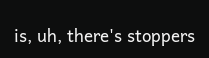is, uh, there's stoppers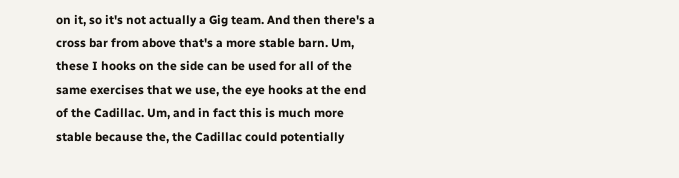on it, so it's not actually a Gig team. And then there's a cross bar from above that's a more stable barn. Um, these I hooks on the side can be used for all of the same exercises that we use, the eye hooks at the end of the Cadillac. Um, and in fact this is much more stable because the, the Cadillac could potentially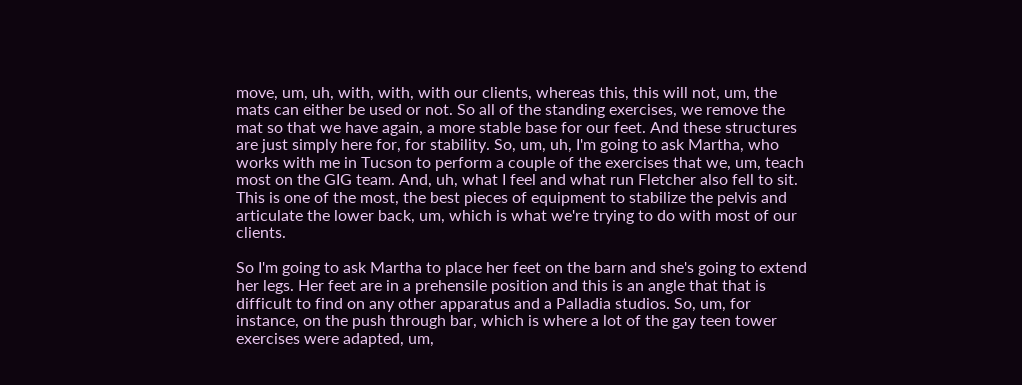move, um, uh, with, with, with our clients, whereas this, this will not, um, the mats can either be used or not. So all of the standing exercises, we remove the mat so that we have again, a more stable base for our feet. And these structures are just simply here for, for stability. So, um, uh, I'm going to ask Martha, who works with me in Tucson to perform a couple of the exercises that we, um, teach most on the GIG team. And, uh, what I feel and what run Fletcher also fell to sit. This is one of the most, the best pieces of equipment to stabilize the pelvis and articulate the lower back, um, which is what we're trying to do with most of our clients.

So I'm going to ask Martha to place her feet on the barn and she's going to extend her legs. Her feet are in a prehensile position and this is an angle that that is difficult to find on any other apparatus and a Palladia studios. So, um, for instance, on the push through bar, which is where a lot of the gay teen tower exercises were adapted, um,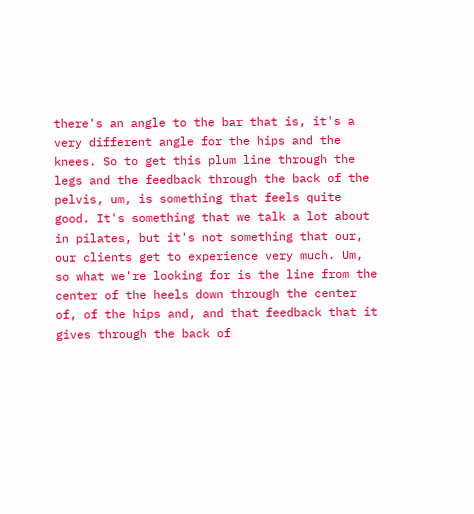there's an angle to the bar that is, it's a very different angle for the hips and the knees. So to get this plum line through the legs and the feedback through the back of the pelvis, um, is something that feels quite good. It's something that we talk a lot about in pilates, but it's not something that our, our clients get to experience very much. Um, so what we're looking for is the line from the center of the heels down through the center of, of the hips and, and that feedback that it gives through the back of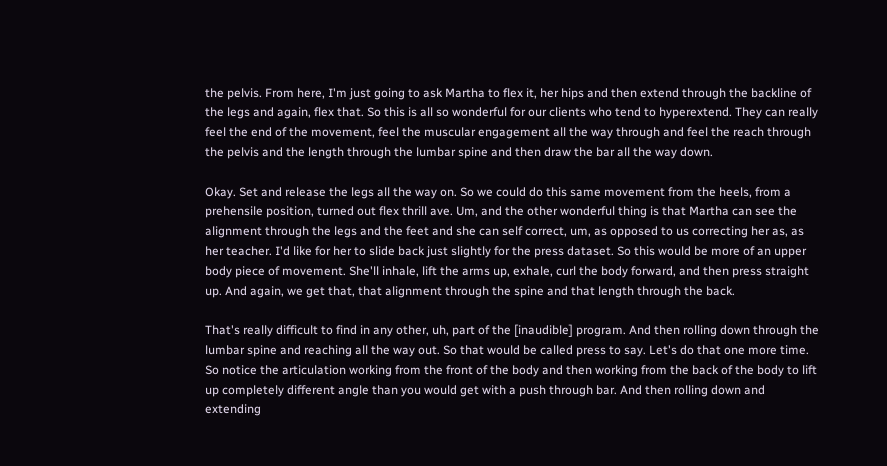the pelvis. From here, I'm just going to ask Martha to flex it, her hips and then extend through the backline of the legs and again, flex that. So this is all so wonderful for our clients who tend to hyperextend. They can really feel the end of the movement, feel the muscular engagement all the way through and feel the reach through the pelvis and the length through the lumbar spine and then draw the bar all the way down.

Okay. Set and release the legs all the way on. So we could do this same movement from the heels, from a prehensile position, turned out flex thrill ave. Um, and the other wonderful thing is that Martha can see the alignment through the legs and the feet and she can self correct, um, as opposed to us correcting her as, as her teacher. I'd like for her to slide back just slightly for the press dataset. So this would be more of an upper body piece of movement. She'll inhale, lift the arms up, exhale, curl the body forward, and then press straight up. And again, we get that, that alignment through the spine and that length through the back.

That's really difficult to find in any other, uh, part of the [inaudible] program. And then rolling down through the lumbar spine and reaching all the way out. So that would be called press to say. Let's do that one more time. So notice the articulation working from the front of the body and then working from the back of the body to lift up completely different angle than you would get with a push through bar. And then rolling down and extending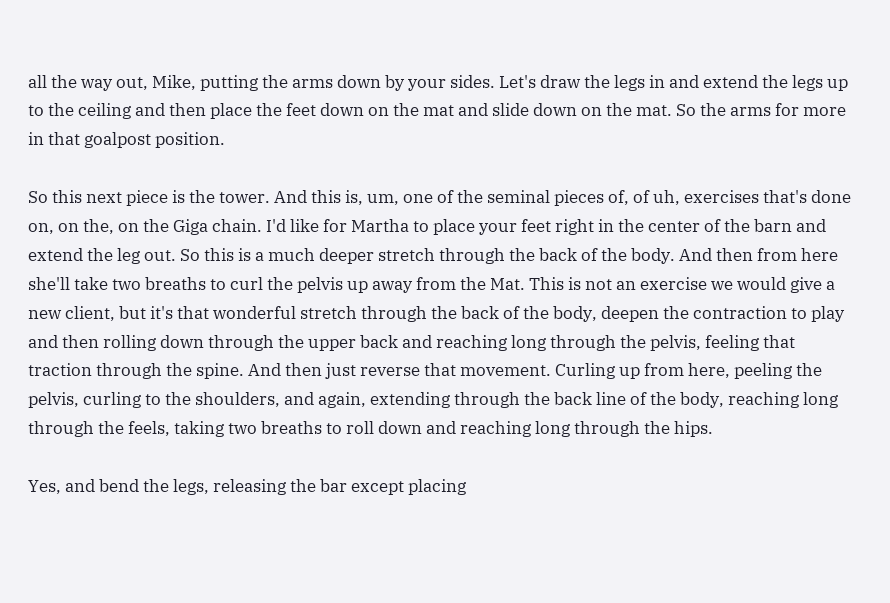all the way out, Mike, putting the arms down by your sides. Let's draw the legs in and extend the legs up to the ceiling and then place the feet down on the mat and slide down on the mat. So the arms for more in that goalpost position.

So this next piece is the tower. And this is, um, one of the seminal pieces of, of uh, exercises that's done on, on the, on the Giga chain. I'd like for Martha to place your feet right in the center of the barn and extend the leg out. So this is a much deeper stretch through the back of the body. And then from here she'll take two breaths to curl the pelvis up away from the Mat. This is not an exercise we would give a new client, but it's that wonderful stretch through the back of the body, deepen the contraction to play and then rolling down through the upper back and reaching long through the pelvis, feeling that traction through the spine. And then just reverse that movement. Curling up from here, peeling the pelvis, curling to the shoulders, and again, extending through the back line of the body, reaching long through the feels, taking two breaths to roll down and reaching long through the hips.

Yes, and bend the legs, releasing the bar except placing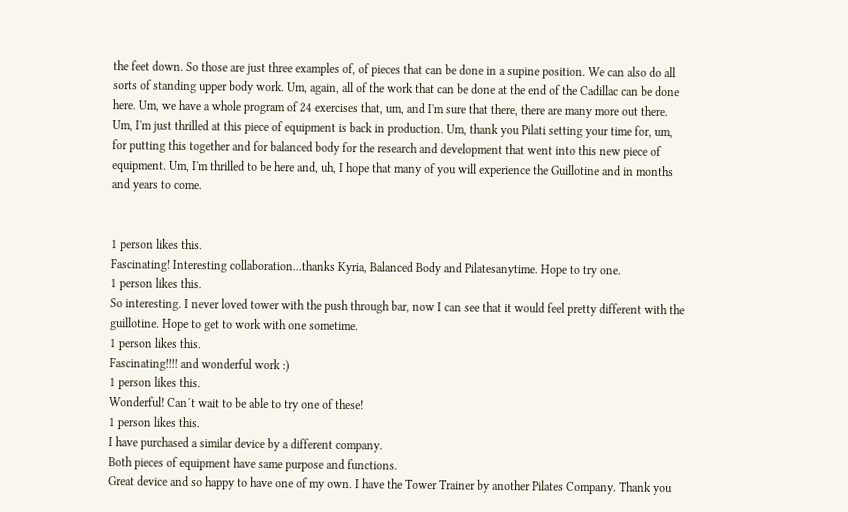the feet down. So those are just three examples of, of pieces that can be done in a supine position. We can also do all sorts of standing upper body work. Um, again, all of the work that can be done at the end of the Cadillac can be done here. Um, we have a whole program of 24 exercises that, um, and I'm sure that there, there are many more out there. Um, I'm just thrilled at this piece of equipment is back in production. Um, thank you Pilati setting your time for, um, for putting this together and for balanced body for the research and development that went into this new piece of equipment. Um, I'm thrilled to be here and, uh, I hope that many of you will experience the Guillotine and in months and years to come.


1 person likes this.
Fascinating! Interesting collaboration...thanks Kyria, Balanced Body and Pilatesanytime. Hope to try one.
1 person likes this.
So interesting. I never loved tower with the push through bar, now I can see that it would feel pretty different with the guillotine. Hope to get to work with one sometime.
1 person likes this.
Fascinating!!!! and wonderful work :)
1 person likes this.
Wonderful! Can´t wait to be able to try one of these!
1 person likes this.
I have purchased a similar device by a different company.
Both pieces of equipment have same purpose and functions.
Great device and so happy to have one of my own. I have the Tower Trainer by another Pilates Company. Thank you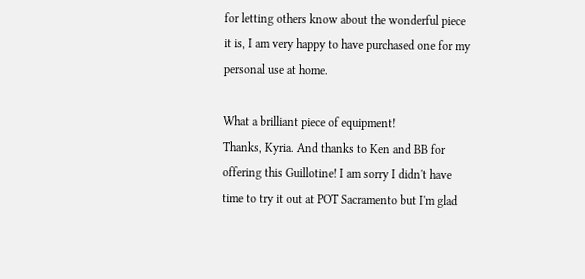for letting others know about the wonderful piece it is, I am very happy to have purchased one for my personal use at home.

What a brilliant piece of equipment!
Thanks, Kyria. And thanks to Ken and BB for offering this Guillotine! I am sorry I didn't have time to try it out at POT Sacramento but I'm glad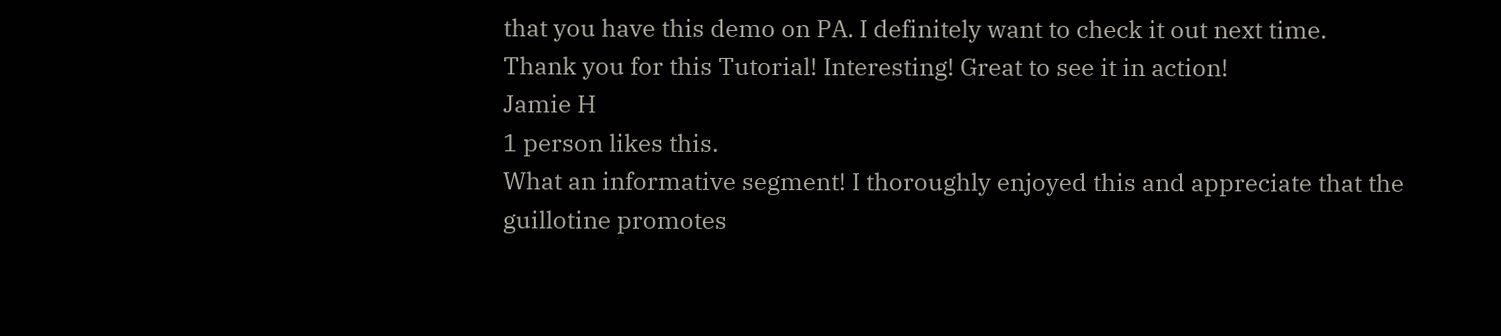that you have this demo on PA. I definitely want to check it out next time.
Thank you for this Tutorial! Interesting! Great to see it in action!
Jamie H
1 person likes this.
What an informative segment! I thoroughly enjoyed this and appreciate that the guillotine promotes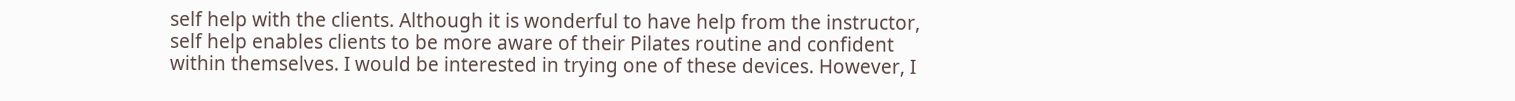self help with the clients. Although it is wonderful to have help from the instructor, self help enables clients to be more aware of their Pilates routine and confident within themselves. I would be interested in trying one of these devices. However, I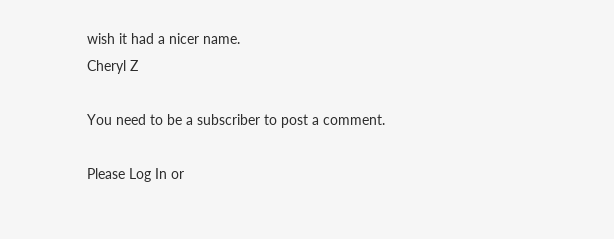wish it had a nicer name.
Cheryl Z

You need to be a subscriber to post a comment.

Please Log In or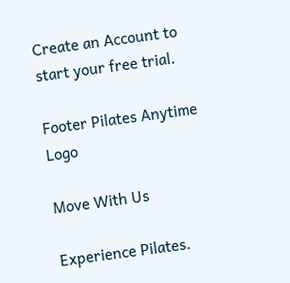Create an Account to start your free trial.

Footer Pilates Anytime Logo

Move With Us

Experience Pilates.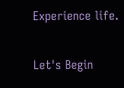Experience life.

Let's Begin